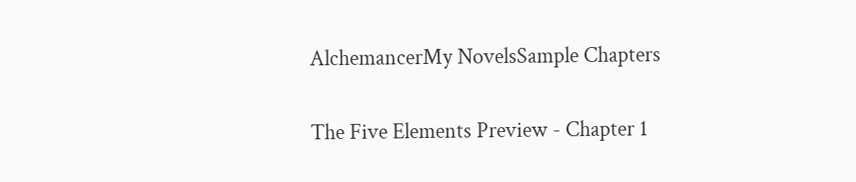AlchemancerMy NovelsSample Chapters

The Five Elements Preview - Chapter 1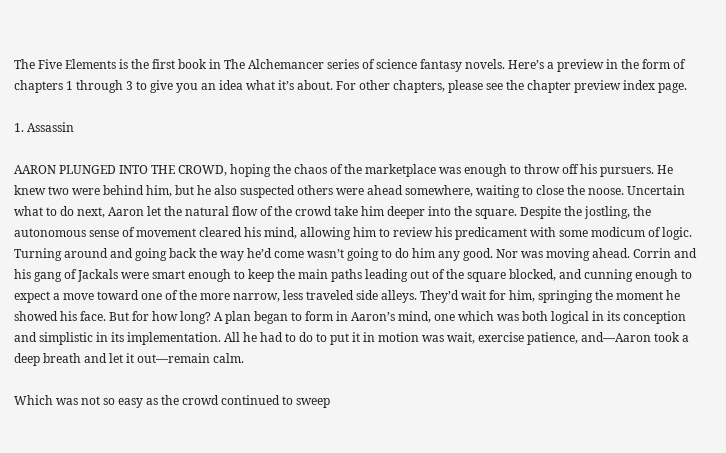The Five Elements is the first book in The Alchemancer series of science fantasy novels. Here’s a preview in the form of chapters 1 through 3 to give you an idea what it’s about. For other chapters, please see the chapter preview index page.

1. Assassin

AARON PLUNGED INTO THE CROWD, hoping the chaos of the marketplace was enough to throw off his pursuers. He knew two were behind him, but he also suspected others were ahead somewhere, waiting to close the noose. Uncertain what to do next, Aaron let the natural flow of the crowd take him deeper into the square. Despite the jostling, the autonomous sense of movement cleared his mind, allowing him to review his predicament with some modicum of logic. Turning around and going back the way he’d come wasn’t going to do him any good. Nor was moving ahead. Corrin and his gang of Jackals were smart enough to keep the main paths leading out of the square blocked, and cunning enough to expect a move toward one of the more narrow, less traveled side alleys. They’d wait for him, springing the moment he showed his face. But for how long? A plan began to form in Aaron’s mind, one which was both logical in its conception and simplistic in its implementation. All he had to do to put it in motion was wait, exercise patience, and—Aaron took a deep breath and let it out—remain calm.

Which was not so easy as the crowd continued to sweep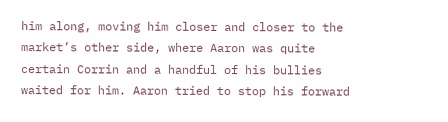him along, moving him closer and closer to the market’s other side, where Aaron was quite certain Corrin and a handful of his bullies waited for him. Aaron tried to stop his forward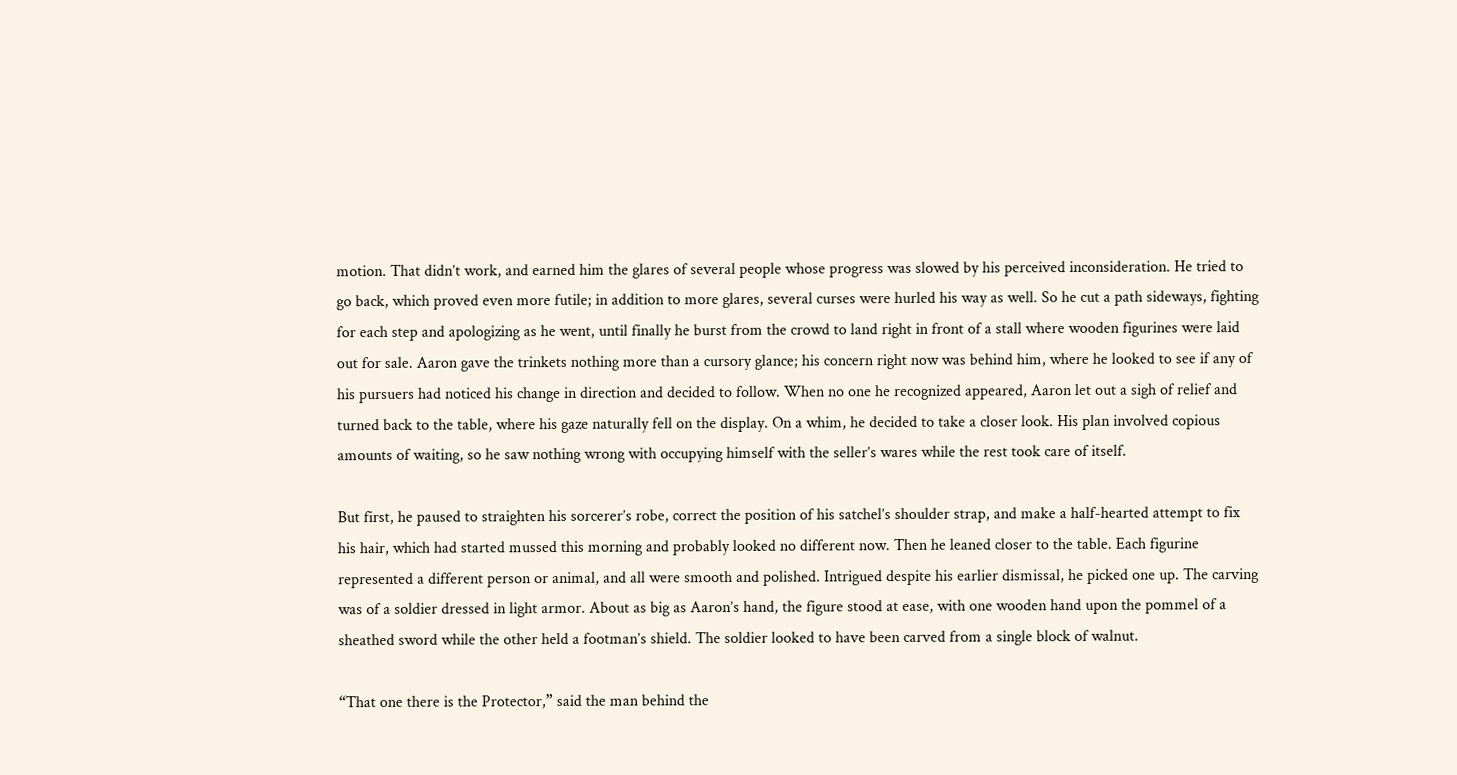motion. That didn’t work, and earned him the glares of several people whose progress was slowed by his perceived inconsideration. He tried to go back, which proved even more futile; in addition to more glares, several curses were hurled his way as well. So he cut a path sideways, fighting for each step and apologizing as he went, until finally he burst from the crowd to land right in front of a stall where wooden figurines were laid out for sale. Aaron gave the trinkets nothing more than a cursory glance; his concern right now was behind him, where he looked to see if any of his pursuers had noticed his change in direction and decided to follow. When no one he recognized appeared, Aaron let out a sigh of relief and turned back to the table, where his gaze naturally fell on the display. On a whim, he decided to take a closer look. His plan involved copious amounts of waiting, so he saw nothing wrong with occupying himself with the seller’s wares while the rest took care of itself.

But first, he paused to straighten his sorcerer’s robe, correct the position of his satchel’s shoulder strap, and make a half-hearted attempt to fix his hair, which had started mussed this morning and probably looked no different now. Then he leaned closer to the table. Each figurine represented a different person or animal, and all were smooth and polished. Intrigued despite his earlier dismissal, he picked one up. The carving was of a soldier dressed in light armor. About as big as Aaron’s hand, the figure stood at ease, with one wooden hand upon the pommel of a sheathed sword while the other held a footman’s shield. The soldier looked to have been carved from a single block of walnut.

“That one there is the Protector,” said the man behind the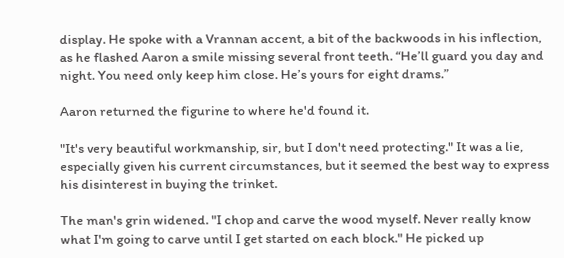display. He spoke with a Vrannan accent, a bit of the backwoods in his inflection, as he flashed Aaron a smile missing several front teeth. “He’ll guard you day and night. You need only keep him close. He’s yours for eight drams.”

Aaron returned the figurine to where he'd found it.

"It's very beautiful workmanship, sir, but I don't need protecting." It was a lie, especially given his current circumstances, but it seemed the best way to express his disinterest in buying the trinket.

The man's grin widened. "I chop and carve the wood myself. Never really know what I'm going to carve until I get started on each block." He picked up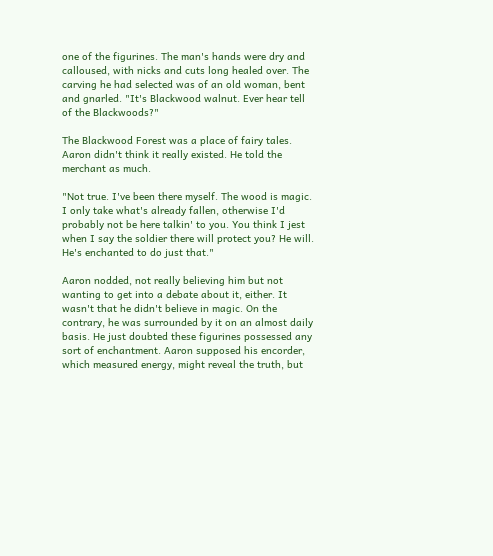one of the figurines. The man's hands were dry and calloused, with nicks and cuts long healed over. The carving he had selected was of an old woman, bent and gnarled. "It's Blackwood walnut. Ever hear tell of the Blackwoods?"

The Blackwood Forest was a place of fairy tales. Aaron didn't think it really existed. He told the merchant as much.

"Not true. I've been there myself. The wood is magic. I only take what's already fallen, otherwise I'd probably not be here talkin' to you. You think I jest when I say the soldier there will protect you? He will. He's enchanted to do just that."

Aaron nodded, not really believing him but not wanting to get into a debate about it, either. It wasn't that he didn't believe in magic. On the contrary, he was surrounded by it on an almost daily basis. He just doubted these figurines possessed any sort of enchantment. Aaron supposed his encorder, which measured energy, might reveal the truth, but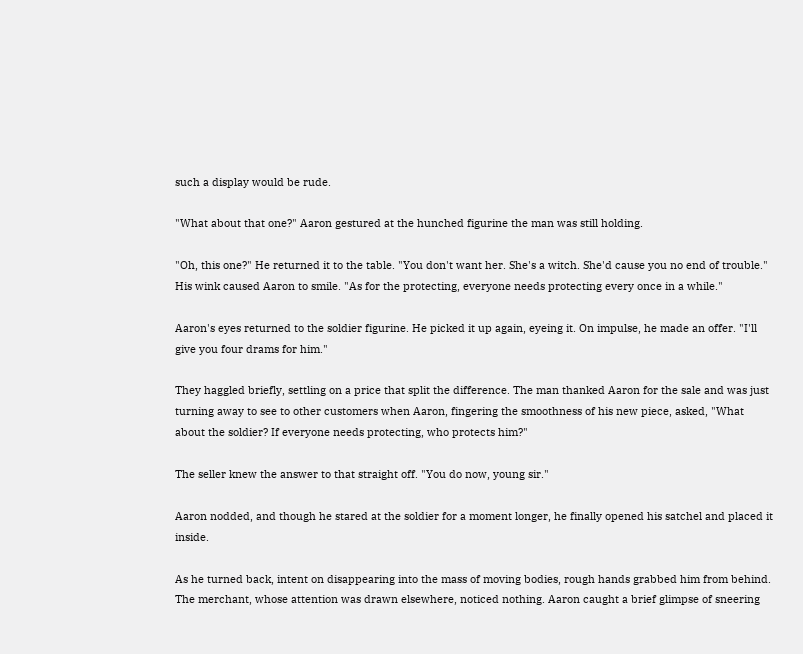such a display would be rude.

"What about that one?" Aaron gestured at the hunched figurine the man was still holding.

"Oh, this one?" He returned it to the table. "You don't want her. She's a witch. She'd cause you no end of trouble." His wink caused Aaron to smile. "As for the protecting, everyone needs protecting every once in a while."

Aaron's eyes returned to the soldier figurine. He picked it up again, eyeing it. On impulse, he made an offer. "I'll give you four drams for him."

They haggled briefly, settling on a price that split the difference. The man thanked Aaron for the sale and was just turning away to see to other customers when Aaron, fingering the smoothness of his new piece, asked, "What about the soldier? If everyone needs protecting, who protects him?"

The seller knew the answer to that straight off. "You do now, young sir."

Aaron nodded, and though he stared at the soldier for a moment longer, he finally opened his satchel and placed it inside.

As he turned back, intent on disappearing into the mass of moving bodies, rough hands grabbed him from behind. The merchant, whose attention was drawn elsewhere, noticed nothing. Aaron caught a brief glimpse of sneering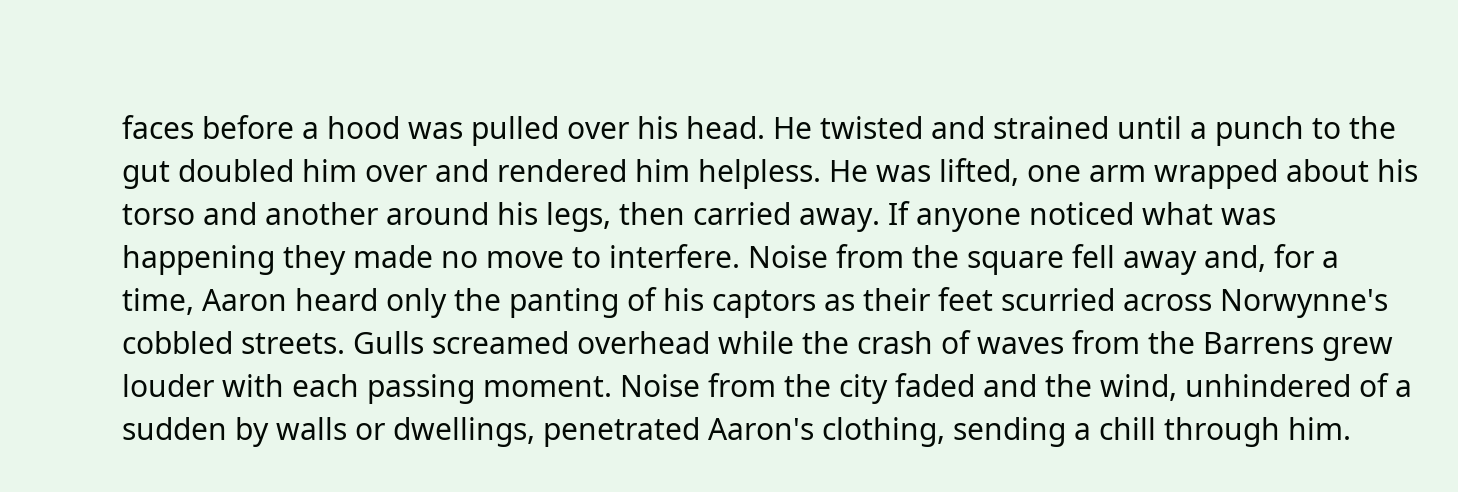faces before a hood was pulled over his head. He twisted and strained until a punch to the gut doubled him over and rendered him helpless. He was lifted, one arm wrapped about his torso and another around his legs, then carried away. If anyone noticed what was happening they made no move to interfere. Noise from the square fell away and, for a time, Aaron heard only the panting of his captors as their feet scurried across Norwynne's cobbled streets. Gulls screamed overhead while the crash of waves from the Barrens grew louder with each passing moment. Noise from the city faded and the wind, unhindered of a sudden by walls or dwellings, penetrated Aaron's clothing, sending a chill through him.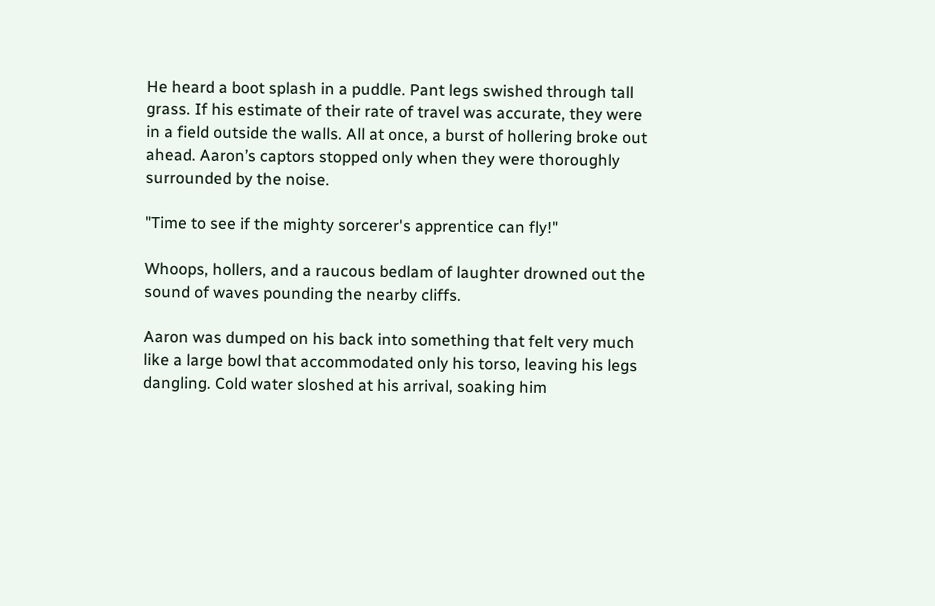He heard a boot splash in a puddle. Pant legs swished through tall grass. If his estimate of their rate of travel was accurate, they were in a field outside the walls. All at once, a burst of hollering broke out ahead. Aaron’s captors stopped only when they were thoroughly surrounded by the noise.

"Time to see if the mighty sorcerer's apprentice can fly!"

Whoops, hollers, and a raucous bedlam of laughter drowned out the sound of waves pounding the nearby cliffs.

Aaron was dumped on his back into something that felt very much like a large bowl that accommodated only his torso, leaving his legs dangling. Cold water sloshed at his arrival, soaking him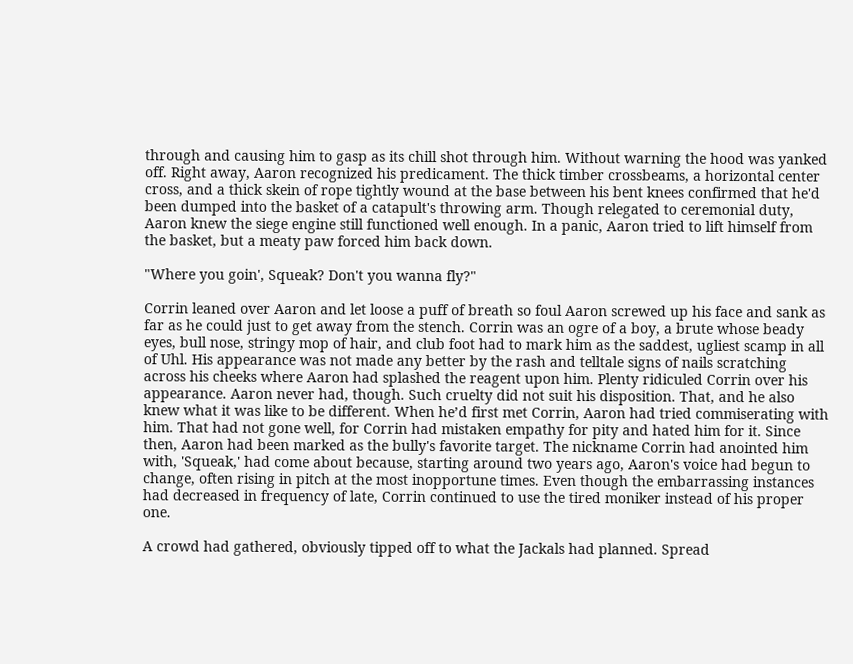through and causing him to gasp as its chill shot through him. Without warning the hood was yanked off. Right away, Aaron recognized his predicament. The thick timber crossbeams, a horizontal center cross, and a thick skein of rope tightly wound at the base between his bent knees confirmed that he'd been dumped into the basket of a catapult's throwing arm. Though relegated to ceremonial duty, Aaron knew the siege engine still functioned well enough. In a panic, Aaron tried to lift himself from the basket, but a meaty paw forced him back down.

"Where you goin', Squeak? Don't you wanna fly?"

Corrin leaned over Aaron and let loose a puff of breath so foul Aaron screwed up his face and sank as far as he could just to get away from the stench. Corrin was an ogre of a boy, a brute whose beady eyes, bull nose, stringy mop of hair, and club foot had to mark him as the saddest, ugliest scamp in all of Uhl. His appearance was not made any better by the rash and telltale signs of nails scratching across his cheeks where Aaron had splashed the reagent upon him. Plenty ridiculed Corrin over his appearance. Aaron never had, though. Such cruelty did not suit his disposition. That, and he also knew what it was like to be different. When he’d first met Corrin, Aaron had tried commiserating with him. That had not gone well, for Corrin had mistaken empathy for pity and hated him for it. Since then, Aaron had been marked as the bully's favorite target. The nickname Corrin had anointed him with, 'Squeak,' had come about because, starting around two years ago, Aaron's voice had begun to change, often rising in pitch at the most inopportune times. Even though the embarrassing instances had decreased in frequency of late, Corrin continued to use the tired moniker instead of his proper one.

A crowd had gathered, obviously tipped off to what the Jackals had planned. Spread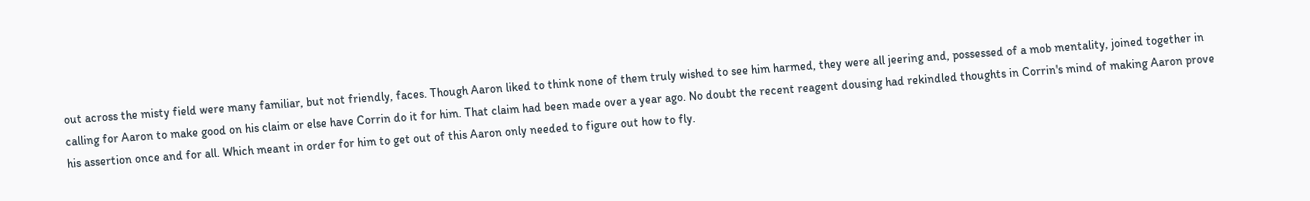out across the misty field were many familiar, but not friendly, faces. Though Aaron liked to think none of them truly wished to see him harmed, they were all jeering and, possessed of a mob mentality, joined together in calling for Aaron to make good on his claim or else have Corrin do it for him. That claim had been made over a year ago. No doubt the recent reagent dousing had rekindled thoughts in Corrin's mind of making Aaron prove his assertion once and for all. Which meant in order for him to get out of this Aaron only needed to figure out how to fly.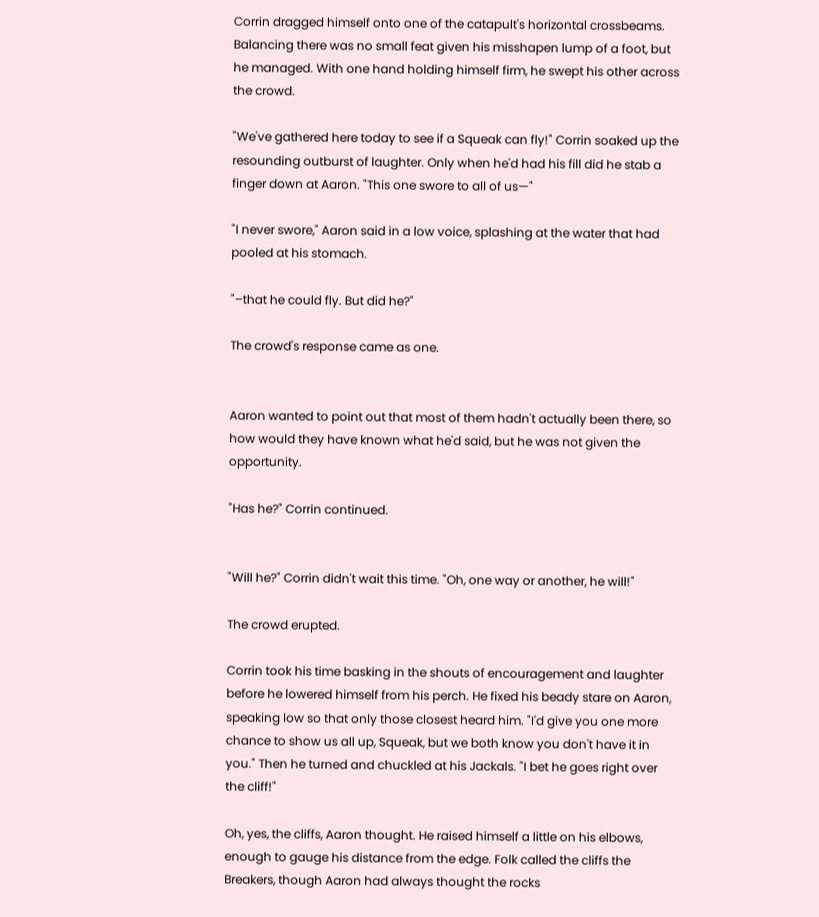Corrin dragged himself onto one of the catapult's horizontal crossbeams. Balancing there was no small feat given his misshapen lump of a foot, but he managed. With one hand holding himself firm, he swept his other across the crowd.

"We've gathered here today to see if a Squeak can fly!" Corrin soaked up the resounding outburst of laughter. Only when he'd had his fill did he stab a finger down at Aaron. "This one swore to all of us—"

"I never swore," Aaron said in a low voice, splashing at the water that had pooled at his stomach.

"–that he could fly. But did he?"

The crowd's response came as one.


Aaron wanted to point out that most of them hadn't actually been there, so how would they have known what he'd said, but he was not given the opportunity.

"Has he?" Corrin continued.


"Will he?" Corrin didn't wait this time. "Oh, one way or another, he will!"

The crowd erupted.

Corrin took his time basking in the shouts of encouragement and laughter before he lowered himself from his perch. He fixed his beady stare on Aaron, speaking low so that only those closest heard him. "I'd give you one more chance to show us all up, Squeak, but we both know you don't have it in you." Then he turned and chuckled at his Jackals. "I bet he goes right over the cliff!"

Oh, yes, the cliffs, Aaron thought. He raised himself a little on his elbows, enough to gauge his distance from the edge. Folk called the cliffs the Breakers, though Aaron had always thought the rocks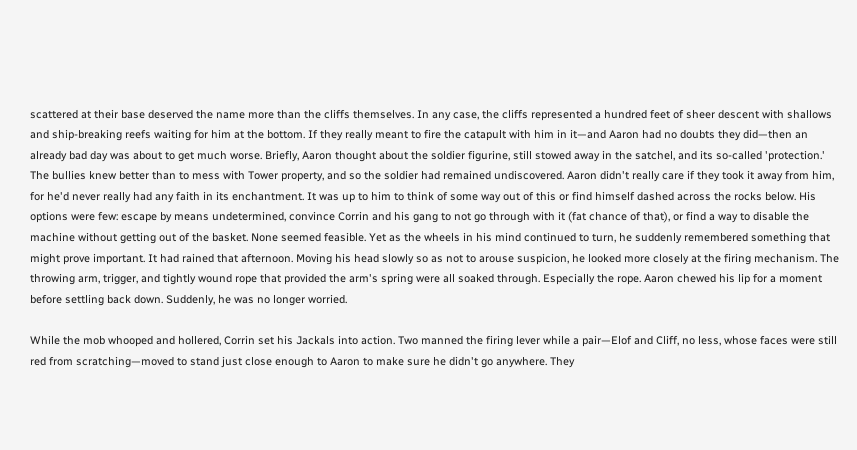scattered at their base deserved the name more than the cliffs themselves. In any case, the cliffs represented a hundred feet of sheer descent with shallows and ship-breaking reefs waiting for him at the bottom. If they really meant to fire the catapult with him in it—and Aaron had no doubts they did—then an already bad day was about to get much worse. Briefly, Aaron thought about the soldier figurine, still stowed away in the satchel, and its so-called 'protection.' The bullies knew better than to mess with Tower property, and so the soldier had remained undiscovered. Aaron didn't really care if they took it away from him, for he'd never really had any faith in its enchantment. It was up to him to think of some way out of this or find himself dashed across the rocks below. His options were few: escape by means undetermined, convince Corrin and his gang to not go through with it (fat chance of that), or find a way to disable the machine without getting out of the basket. None seemed feasible. Yet as the wheels in his mind continued to turn, he suddenly remembered something that might prove important. It had rained that afternoon. Moving his head slowly so as not to arouse suspicion, he looked more closely at the firing mechanism. The throwing arm, trigger, and tightly wound rope that provided the arm's spring were all soaked through. Especially the rope. Aaron chewed his lip for a moment before settling back down. Suddenly, he was no longer worried.

While the mob whooped and hollered, Corrin set his Jackals into action. Two manned the firing lever while a pair—Elof and Cliff, no less, whose faces were still red from scratching—moved to stand just close enough to Aaron to make sure he didn't go anywhere. They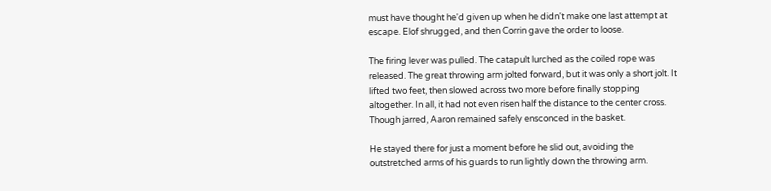must have thought he'd given up when he didn't make one last attempt at escape. Elof shrugged, and then Corrin gave the order to loose.

The firing lever was pulled. The catapult lurched as the coiled rope was released. The great throwing arm jolted forward, but it was only a short jolt. It lifted two feet, then slowed across two more before finally stopping altogether. In all, it had not even risen half the distance to the center cross. Though jarred, Aaron remained safely ensconced in the basket.

He stayed there for just a moment before he slid out, avoiding the outstretched arms of his guards to run lightly down the throwing arm.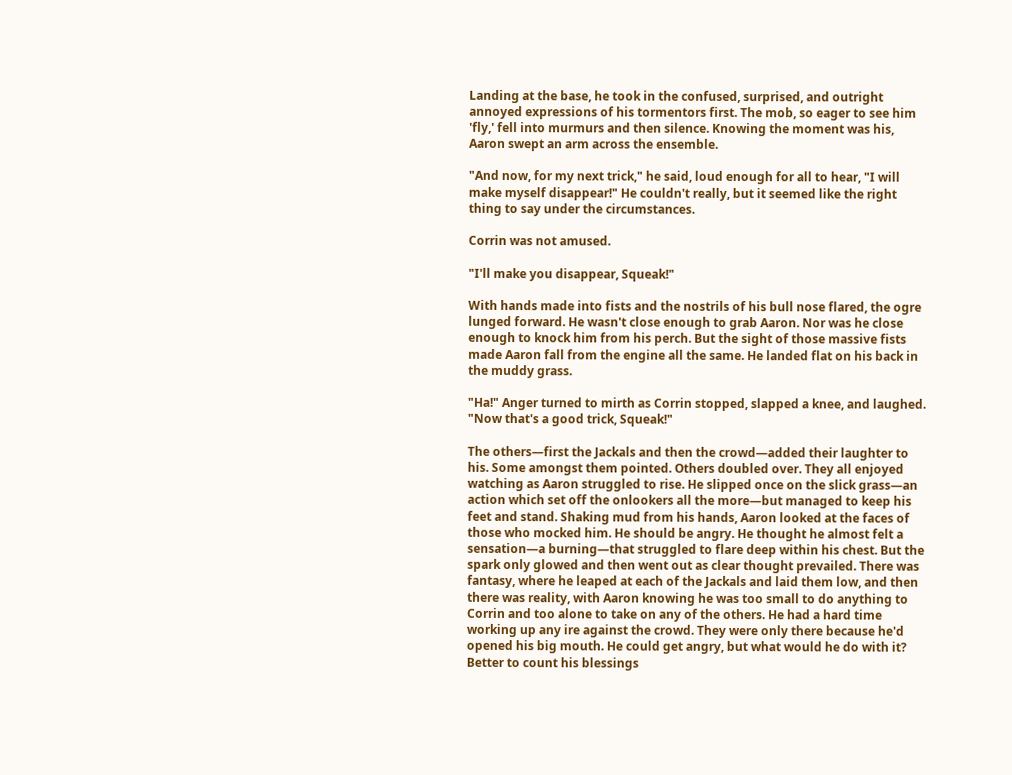Landing at the base, he took in the confused, surprised, and outright annoyed expressions of his tormentors first. The mob, so eager to see him 'fly,' fell into murmurs and then silence. Knowing the moment was his, Aaron swept an arm across the ensemble.

"And now, for my next trick," he said, loud enough for all to hear, "I will make myself disappear!" He couldn't really, but it seemed like the right thing to say under the circumstances.

Corrin was not amused.

"I'll make you disappear, Squeak!"

With hands made into fists and the nostrils of his bull nose flared, the ogre lunged forward. He wasn't close enough to grab Aaron. Nor was he close enough to knock him from his perch. But the sight of those massive fists made Aaron fall from the engine all the same. He landed flat on his back in the muddy grass.

"Ha!" Anger turned to mirth as Corrin stopped, slapped a knee, and laughed. "Now that's a good trick, Squeak!"

The others—first the Jackals and then the crowd—added their laughter to his. Some amongst them pointed. Others doubled over. They all enjoyed watching as Aaron struggled to rise. He slipped once on the slick grass—an action which set off the onlookers all the more—but managed to keep his feet and stand. Shaking mud from his hands, Aaron looked at the faces of those who mocked him. He should be angry. He thought he almost felt a sensation—a burning—that struggled to flare deep within his chest. But the spark only glowed and then went out as clear thought prevailed. There was fantasy, where he leaped at each of the Jackals and laid them low, and then there was reality, with Aaron knowing he was too small to do anything to Corrin and too alone to take on any of the others. He had a hard time working up any ire against the crowd. They were only there because he'd opened his big mouth. He could get angry, but what would he do with it? Better to count his blessings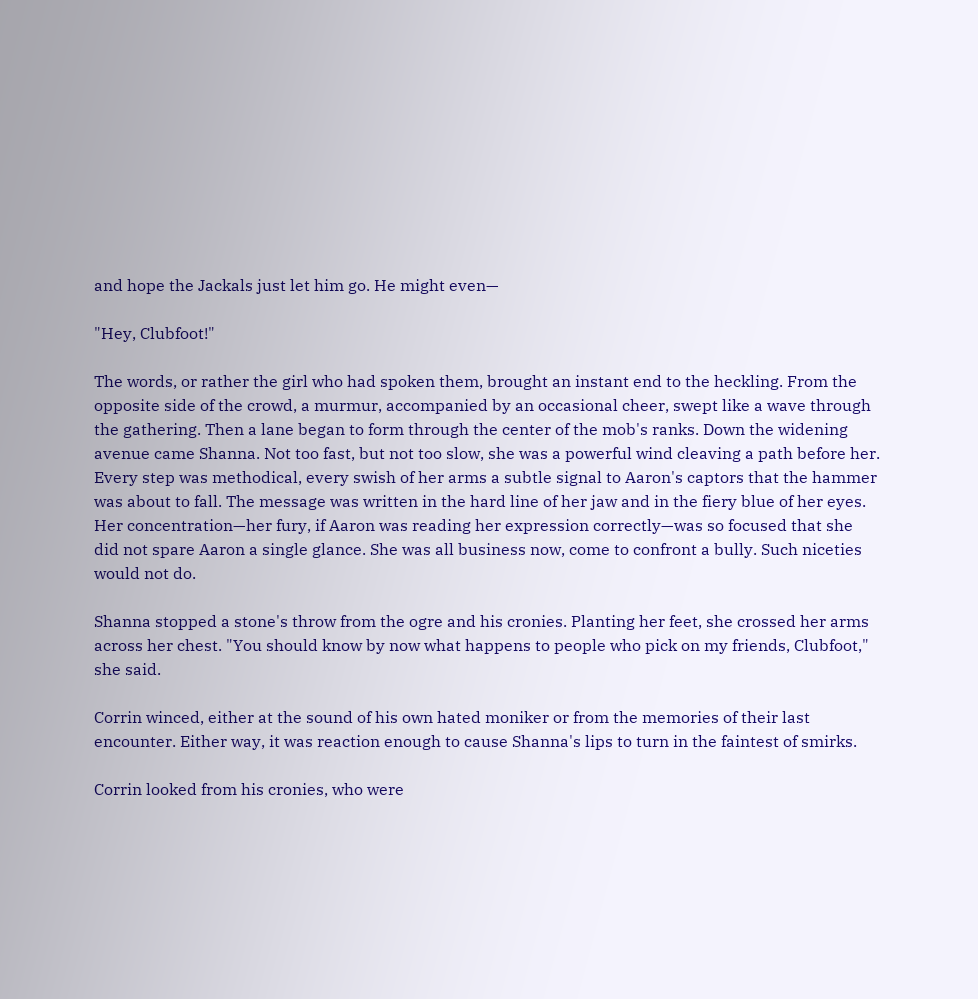and hope the Jackals just let him go. He might even—

"Hey, Clubfoot!"

The words, or rather the girl who had spoken them, brought an instant end to the heckling. From the opposite side of the crowd, a murmur, accompanied by an occasional cheer, swept like a wave through the gathering. Then a lane began to form through the center of the mob's ranks. Down the widening avenue came Shanna. Not too fast, but not too slow, she was a powerful wind cleaving a path before her. Every step was methodical, every swish of her arms a subtle signal to Aaron's captors that the hammer was about to fall. The message was written in the hard line of her jaw and in the fiery blue of her eyes. Her concentration—her fury, if Aaron was reading her expression correctly—was so focused that she did not spare Aaron a single glance. She was all business now, come to confront a bully. Such niceties would not do.

Shanna stopped a stone's throw from the ogre and his cronies. Planting her feet, she crossed her arms across her chest. "You should know by now what happens to people who pick on my friends, Clubfoot," she said.

Corrin winced, either at the sound of his own hated moniker or from the memories of their last encounter. Either way, it was reaction enough to cause Shanna's lips to turn in the faintest of smirks.

Corrin looked from his cronies, who were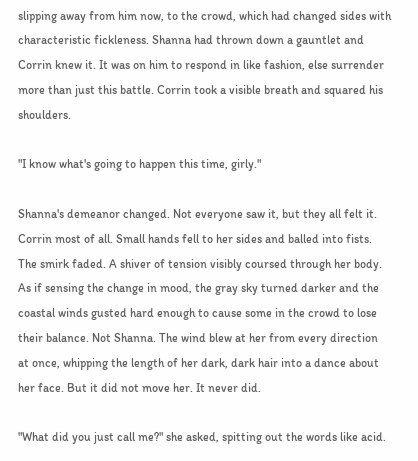slipping away from him now, to the crowd, which had changed sides with characteristic fickleness. Shanna had thrown down a gauntlet and Corrin knew it. It was on him to respond in like fashion, else surrender more than just this battle. Corrin took a visible breath and squared his shoulders.

"I know what's going to happen this time, girly."

Shanna's demeanor changed. Not everyone saw it, but they all felt it. Corrin most of all. Small hands fell to her sides and balled into fists. The smirk faded. A shiver of tension visibly coursed through her body. As if sensing the change in mood, the gray sky turned darker and the coastal winds gusted hard enough to cause some in the crowd to lose their balance. Not Shanna. The wind blew at her from every direction at once, whipping the length of her dark, dark hair into a dance about her face. But it did not move her. It never did.

"What did you just call me?" she asked, spitting out the words like acid.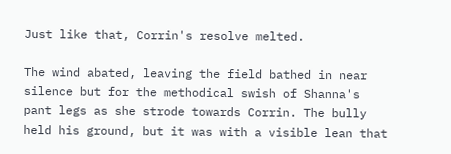Just like that, Corrin's resolve melted.

The wind abated, leaving the field bathed in near silence but for the methodical swish of Shanna's pant legs as she strode towards Corrin. The bully held his ground, but it was with a visible lean that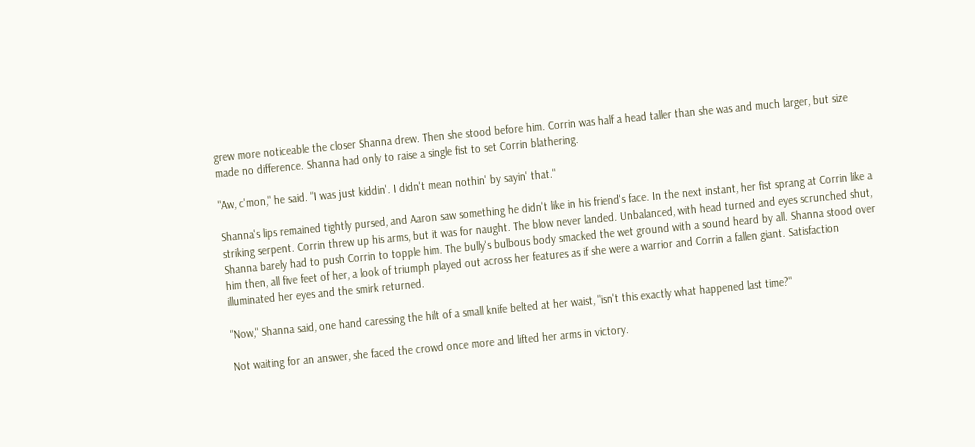grew more noticeable the closer Shanna drew. Then she stood before him. Corrin was half a head taller than she was and much larger, but size made no difference. Shanna had only to raise a single fist to set Corrin blathering.

"Aw, c'mon," he said. "I was just kiddin'. I didn't mean nothin' by sayin' that."

Shanna's lips remained tightly pursed, and Aaron saw something he didn't like in his friend's face. In the next instant, her fist sprang at Corrin like a striking serpent. Corrin threw up his arms, but it was for naught. The blow never landed. Unbalanced, with head turned and eyes scrunched shut, Shanna barely had to push Corrin to topple him. The bully's bulbous body smacked the wet ground with a sound heard by all. Shanna stood over him then, all five feet of her, a look of triumph played out across her features as if she were a warrior and Corrin a fallen giant. Satisfaction illuminated her eyes and the smirk returned.

"Now," Shanna said, one hand caressing the hilt of a small knife belted at her waist, "isn't this exactly what happened last time?"

Not waiting for an answer, she faced the crowd once more and lifted her arms in victory.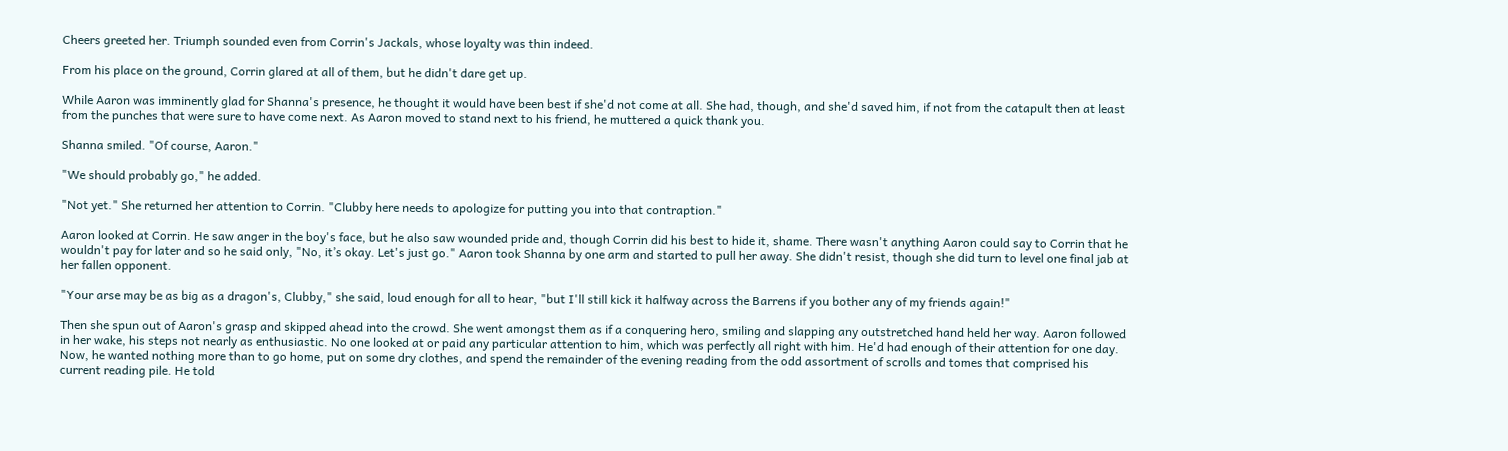Cheers greeted her. Triumph sounded even from Corrin's Jackals, whose loyalty was thin indeed.

From his place on the ground, Corrin glared at all of them, but he didn't dare get up.

While Aaron was imminently glad for Shanna's presence, he thought it would have been best if she'd not come at all. She had, though, and she'd saved him, if not from the catapult then at least from the punches that were sure to have come next. As Aaron moved to stand next to his friend, he muttered a quick thank you.

Shanna smiled. "Of course, Aaron."

"We should probably go," he added.

"Not yet." She returned her attention to Corrin. "Clubby here needs to apologize for putting you into that contraption."

Aaron looked at Corrin. He saw anger in the boy's face, but he also saw wounded pride and, though Corrin did his best to hide it, shame. There wasn't anything Aaron could say to Corrin that he wouldn't pay for later and so he said only, "No, it’s okay. Let's just go." Aaron took Shanna by one arm and started to pull her away. She didn't resist, though she did turn to level one final jab at her fallen opponent.

"Your arse may be as big as a dragon's, Clubby," she said, loud enough for all to hear, "but I'll still kick it halfway across the Barrens if you bother any of my friends again!"

Then she spun out of Aaron's grasp and skipped ahead into the crowd. She went amongst them as if a conquering hero, smiling and slapping any outstretched hand held her way. Aaron followed in her wake, his steps not nearly as enthusiastic. No one looked at or paid any particular attention to him, which was perfectly all right with him. He'd had enough of their attention for one day. Now, he wanted nothing more than to go home, put on some dry clothes, and spend the remainder of the evening reading from the odd assortment of scrolls and tomes that comprised his current reading pile. He told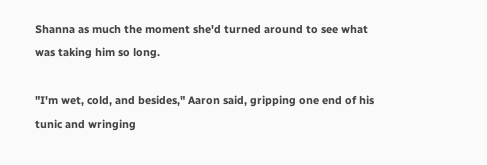Shanna as much the moment she'd turned around to see what was taking him so long.

"I'm wet, cold, and besides," Aaron said, gripping one end of his tunic and wringing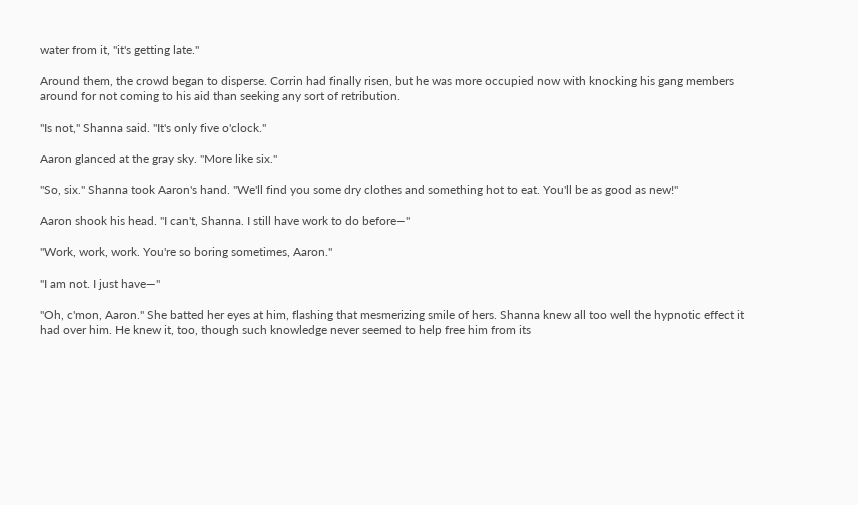water from it, "it's getting late."

Around them, the crowd began to disperse. Corrin had finally risen, but he was more occupied now with knocking his gang members around for not coming to his aid than seeking any sort of retribution.

"Is not," Shanna said. "It's only five o'clock."

Aaron glanced at the gray sky. "More like six."

"So, six." Shanna took Aaron's hand. "We'll find you some dry clothes and something hot to eat. You'll be as good as new!"

Aaron shook his head. "I can't, Shanna. I still have work to do before—"

"Work, work, work. You're so boring sometimes, Aaron."

"I am not. I just have—"

"Oh, c'mon, Aaron." She batted her eyes at him, flashing that mesmerizing smile of hers. Shanna knew all too well the hypnotic effect it had over him. He knew it, too, though such knowledge never seemed to help free him from its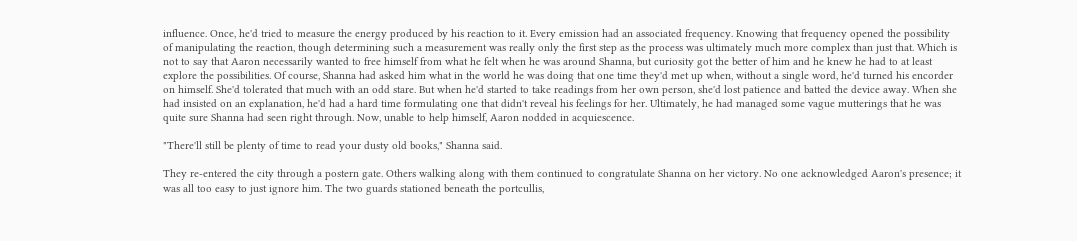influence. Once, he'd tried to measure the energy produced by his reaction to it. Every emission had an associated frequency. Knowing that frequency opened the possibility of manipulating the reaction, though determining such a measurement was really only the first step as the process was ultimately much more complex than just that. Which is not to say that Aaron necessarily wanted to free himself from what he felt when he was around Shanna, but curiosity got the better of him and he knew he had to at least explore the possibilities. Of course, Shanna had asked him what in the world he was doing that one time they'd met up when, without a single word, he'd turned his encorder on himself. She'd tolerated that much with an odd stare. But when he'd started to take readings from her own person, she'd lost patience and batted the device away. When she had insisted on an explanation, he'd had a hard time formulating one that didn't reveal his feelings for her. Ultimately, he had managed some vague mutterings that he was quite sure Shanna had seen right through. Now, unable to help himself, Aaron nodded in acquiescence.

"There'll still be plenty of time to read your dusty old books," Shanna said.

They re-entered the city through a postern gate. Others walking along with them continued to congratulate Shanna on her victory. No one acknowledged Aaron's presence; it was all too easy to just ignore him. The two guards stationed beneath the portcullis,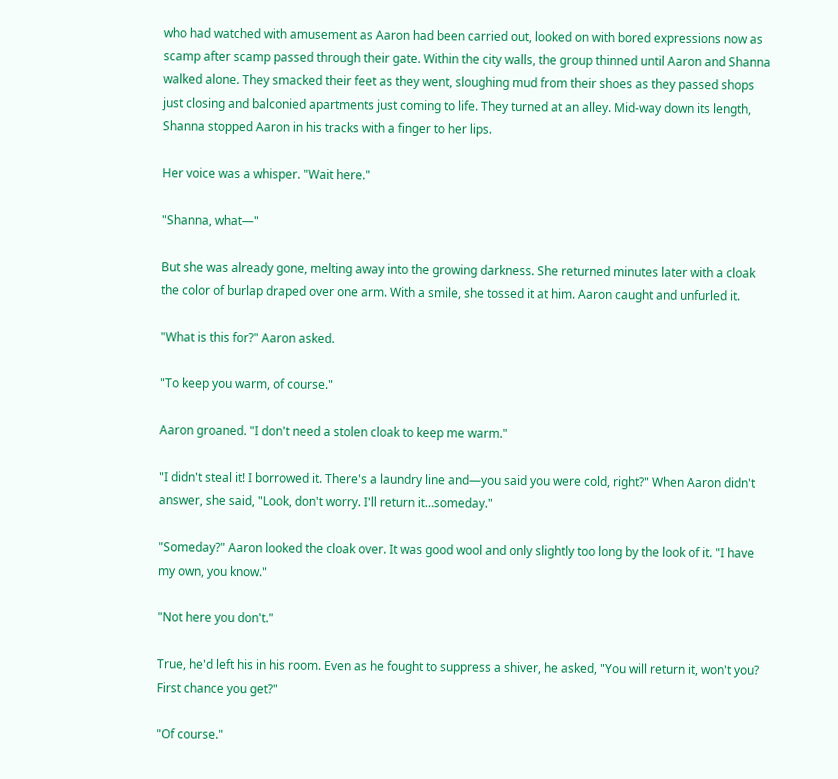who had watched with amusement as Aaron had been carried out, looked on with bored expressions now as scamp after scamp passed through their gate. Within the city walls, the group thinned until Aaron and Shanna walked alone. They smacked their feet as they went, sloughing mud from their shoes as they passed shops just closing and balconied apartments just coming to life. They turned at an alley. Mid-way down its length, Shanna stopped Aaron in his tracks with a finger to her lips.

Her voice was a whisper. "Wait here."

"Shanna, what—"

But she was already gone, melting away into the growing darkness. She returned minutes later with a cloak the color of burlap draped over one arm. With a smile, she tossed it at him. Aaron caught and unfurled it.

"What is this for?" Aaron asked.

"To keep you warm, of course."

Aaron groaned. "I don't need a stolen cloak to keep me warm."

"I didn't steal it! I borrowed it. There's a laundry line and—you said you were cold, right?" When Aaron didn't answer, she said, "Look, don't worry. I'll return it…someday."

"Someday?" Aaron looked the cloak over. It was good wool and only slightly too long by the look of it. "I have my own, you know."

"Not here you don't."

True, he'd left his in his room. Even as he fought to suppress a shiver, he asked, "You will return it, won't you? First chance you get?"

"Of course."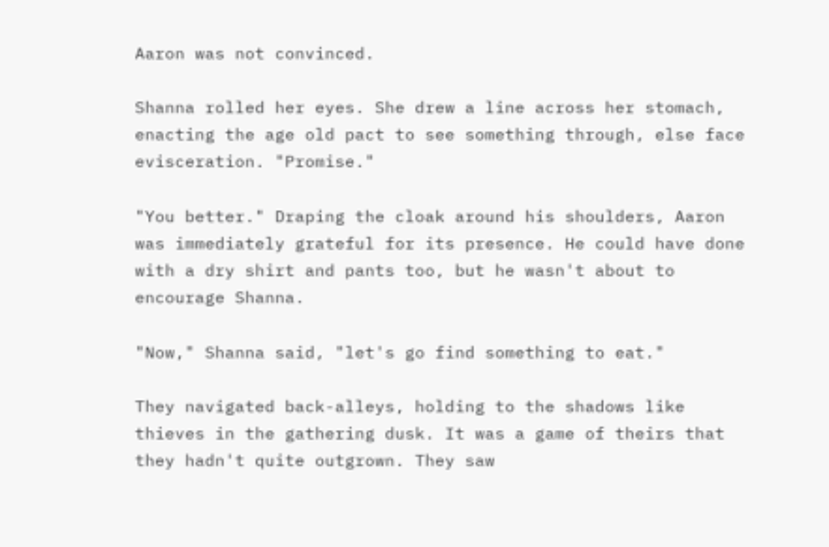Aaron was not convinced.

Shanna rolled her eyes. She drew a line across her stomach, enacting the age old pact to see something through, else face evisceration. "Promise."

"You better." Draping the cloak around his shoulders, Aaron was immediately grateful for its presence. He could have done with a dry shirt and pants too, but he wasn't about to encourage Shanna.

"Now," Shanna said, "let's go find something to eat."

They navigated back-alleys, holding to the shadows like thieves in the gathering dusk. It was a game of theirs that they hadn't quite outgrown. They saw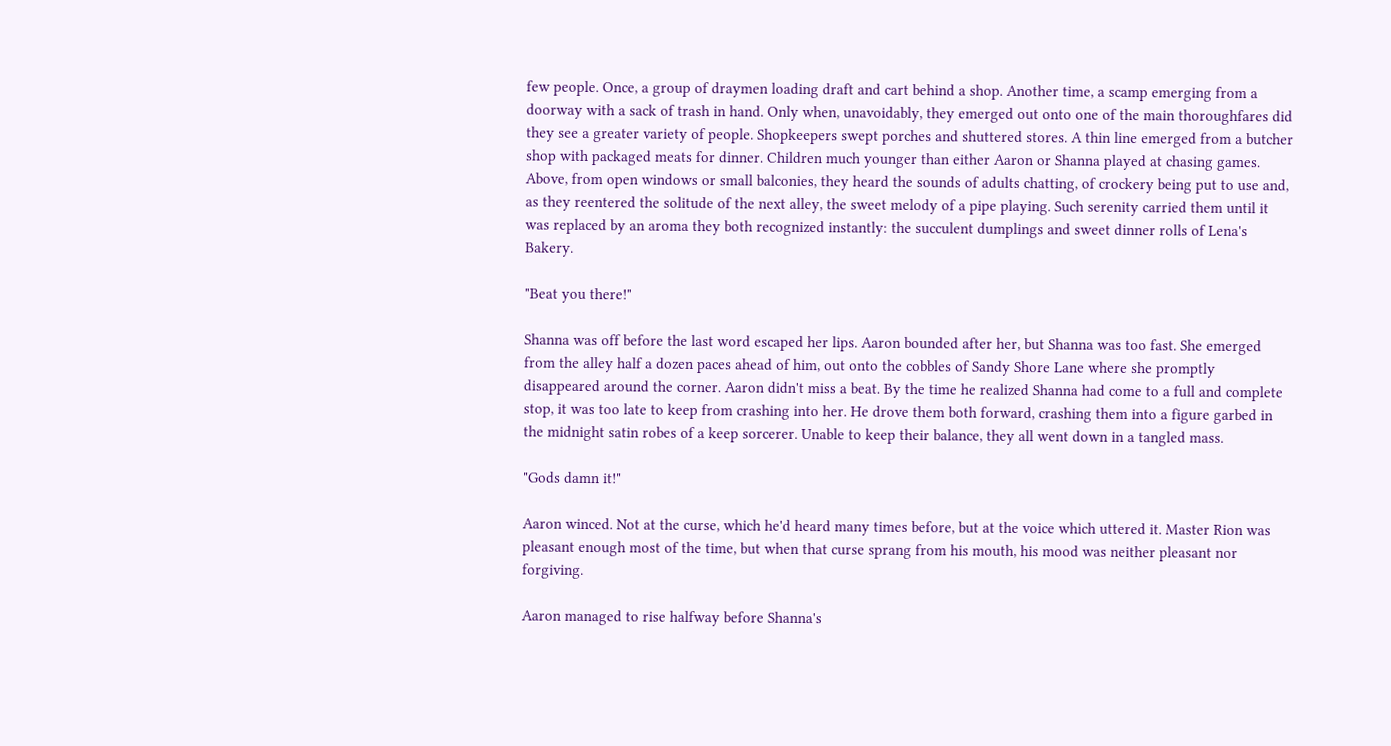few people. Once, a group of draymen loading draft and cart behind a shop. Another time, a scamp emerging from a doorway with a sack of trash in hand. Only when, unavoidably, they emerged out onto one of the main thoroughfares did they see a greater variety of people. Shopkeepers swept porches and shuttered stores. A thin line emerged from a butcher shop with packaged meats for dinner. Children much younger than either Aaron or Shanna played at chasing games. Above, from open windows or small balconies, they heard the sounds of adults chatting, of crockery being put to use and, as they reentered the solitude of the next alley, the sweet melody of a pipe playing. Such serenity carried them until it was replaced by an aroma they both recognized instantly: the succulent dumplings and sweet dinner rolls of Lena's Bakery.

"Beat you there!"

Shanna was off before the last word escaped her lips. Aaron bounded after her, but Shanna was too fast. She emerged from the alley half a dozen paces ahead of him, out onto the cobbles of Sandy Shore Lane where she promptly disappeared around the corner. Aaron didn't miss a beat. By the time he realized Shanna had come to a full and complete stop, it was too late to keep from crashing into her. He drove them both forward, crashing them into a figure garbed in the midnight satin robes of a keep sorcerer. Unable to keep their balance, they all went down in a tangled mass.

"Gods damn it!"

Aaron winced. Not at the curse, which he'd heard many times before, but at the voice which uttered it. Master Rion was pleasant enough most of the time, but when that curse sprang from his mouth, his mood was neither pleasant nor forgiving.

Aaron managed to rise halfway before Shanna's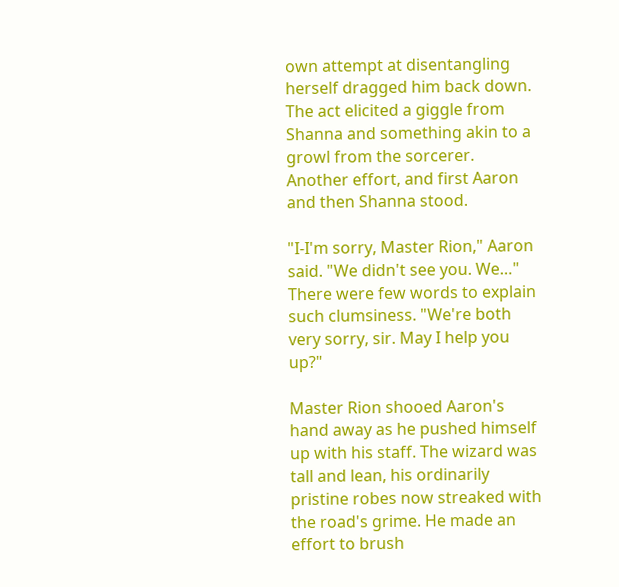own attempt at disentangling herself dragged him back down. The act elicited a giggle from Shanna and something akin to a growl from the sorcerer. Another effort, and first Aaron and then Shanna stood.

"I-I'm sorry, Master Rion," Aaron said. "We didn't see you. We…" There were few words to explain such clumsiness. "We're both very sorry, sir. May I help you up?"

Master Rion shooed Aaron's hand away as he pushed himself up with his staff. The wizard was tall and lean, his ordinarily pristine robes now streaked with the road's grime. He made an effort to brush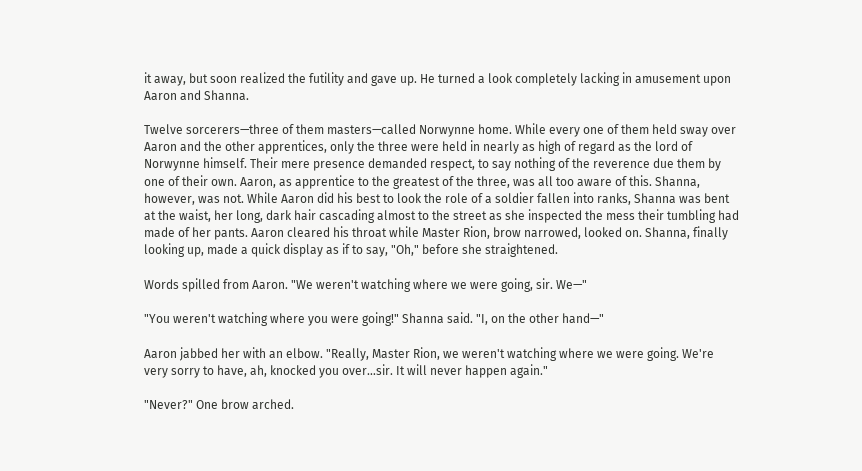it away, but soon realized the futility and gave up. He turned a look completely lacking in amusement upon Aaron and Shanna.

Twelve sorcerers—three of them masters—called Norwynne home. While every one of them held sway over Aaron and the other apprentices, only the three were held in nearly as high of regard as the lord of Norwynne himself. Their mere presence demanded respect, to say nothing of the reverence due them by one of their own. Aaron, as apprentice to the greatest of the three, was all too aware of this. Shanna, however, was not. While Aaron did his best to look the role of a soldier fallen into ranks, Shanna was bent at the waist, her long, dark hair cascading almost to the street as she inspected the mess their tumbling had made of her pants. Aaron cleared his throat while Master Rion, brow narrowed, looked on. Shanna, finally looking up, made a quick display as if to say, "Oh," before she straightened.

Words spilled from Aaron. "We weren't watching where we were going, sir. We—"

"You weren't watching where you were going!" Shanna said. "I, on the other hand—"

Aaron jabbed her with an elbow. "Really, Master Rion, we weren't watching where we were going. We're very sorry to have, ah, knocked you over…sir. It will never happen again."

"Never?" One brow arched.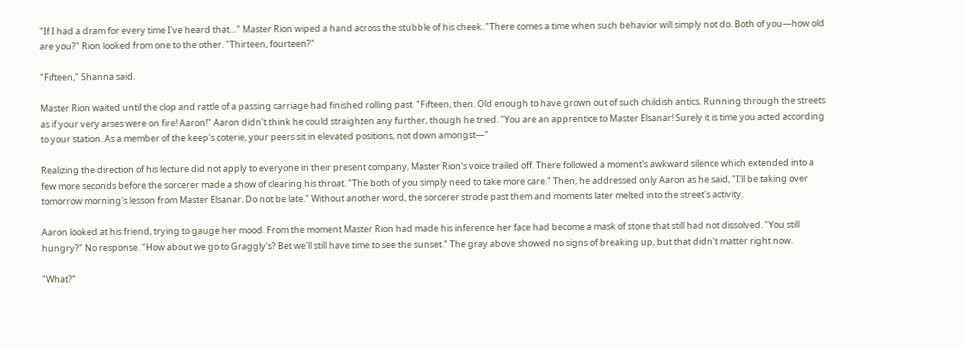"If I had a dram for every time I've heard that…" Master Rion wiped a hand across the stubble of his cheek. "There comes a time when such behavior will simply not do. Both of you—how old are you?" Rion looked from one to the other. "Thirteen, fourteen?"

"Fifteen," Shanna said.

Master Rion waited until the clop and rattle of a passing carriage had finished rolling past. "Fifteen, then. Old enough to have grown out of such childish antics. Running through the streets as if your very arses were on fire! Aaron!" Aaron didn't think he could straighten any further, though he tried. "You are an apprentice to Master Elsanar! Surely it is time you acted according to your station. As a member of the keep's coterie, your peers sit in elevated positions, not down amongst—"

Realizing the direction of his lecture did not apply to everyone in their present company, Master Rion's voice trailed off. There followed a moment's awkward silence which extended into a few more seconds before the sorcerer made a show of clearing his throat. "The both of you simply need to take more care." Then, he addressed only Aaron as he said, "I'll be taking over tomorrow morning's lesson from Master Elsanar. Do not be late." Without another word, the sorcerer strode past them and moments later melted into the street's activity.

Aaron looked at his friend, trying to gauge her mood. From the moment Master Rion had made his inference her face had become a mask of stone that still had not dissolved. "You still hungry?" No response. "How about we go to Graggly's? Bet we'll still have time to see the sunset." The gray above showed no signs of breaking up, but that didn't matter right now.

"What?"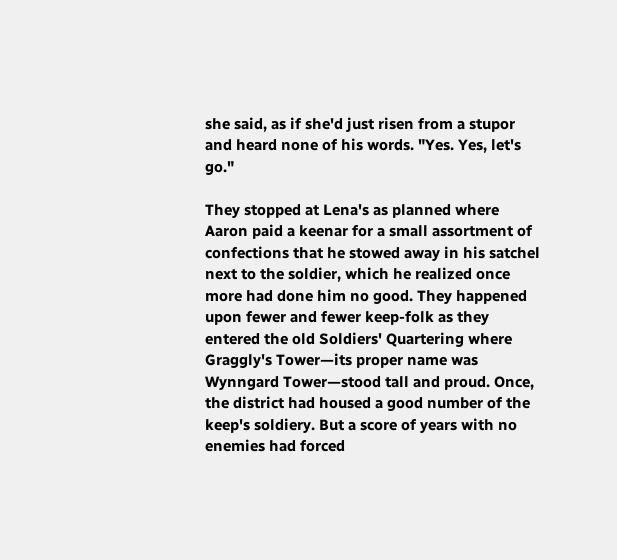she said, as if she'd just risen from a stupor and heard none of his words. "Yes. Yes, let's go."

They stopped at Lena's as planned where Aaron paid a keenar for a small assortment of confections that he stowed away in his satchel next to the soldier, which he realized once more had done him no good. They happened upon fewer and fewer keep-folk as they entered the old Soldiers' Quartering where Graggly's Tower—its proper name was Wynngard Tower—stood tall and proud. Once, the district had housed a good number of the keep's soldiery. But a score of years with no enemies had forced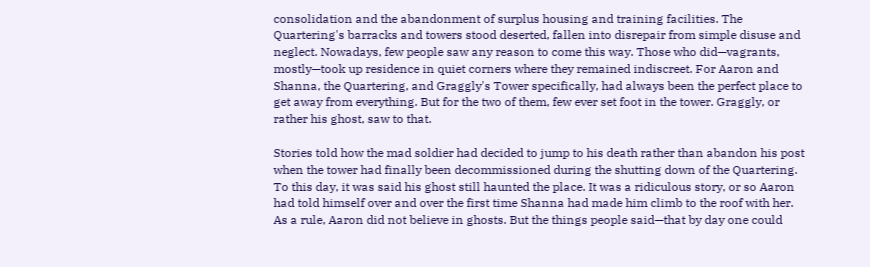consolidation and the abandonment of surplus housing and training facilities. The Quartering's barracks and towers stood deserted, fallen into disrepair from simple disuse and neglect. Nowadays, few people saw any reason to come this way. Those who did—vagrants, mostly—took up residence in quiet corners where they remained indiscreet. For Aaron and Shanna, the Quartering, and Graggly's Tower specifically, had always been the perfect place to get away from everything. But for the two of them, few ever set foot in the tower. Graggly, or rather his ghost, saw to that.

Stories told how the mad soldier had decided to jump to his death rather than abandon his post when the tower had finally been decommissioned during the shutting down of the Quartering. To this day, it was said his ghost still haunted the place. It was a ridiculous story, or so Aaron had told himself over and over the first time Shanna had made him climb to the roof with her. As a rule, Aaron did not believe in ghosts. But the things people said—that by day one could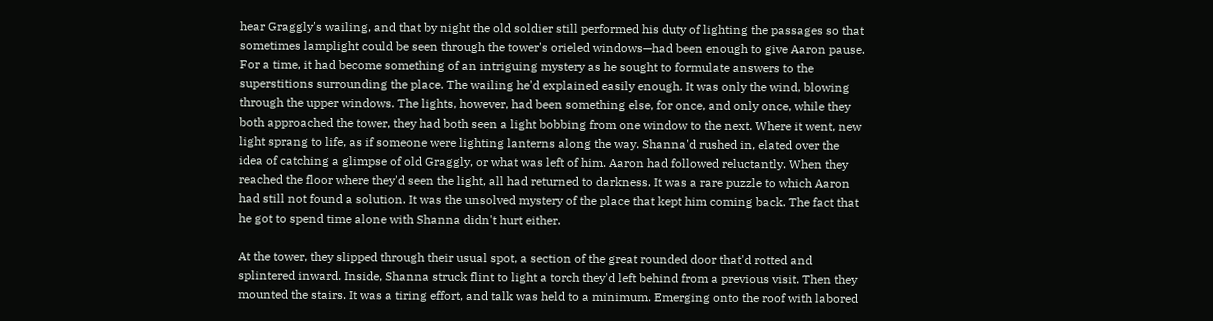hear Graggly's wailing, and that by night the old soldier still performed his duty of lighting the passages so that sometimes lamplight could be seen through the tower's orieled windows—had been enough to give Aaron pause. For a time, it had become something of an intriguing mystery as he sought to formulate answers to the superstitions surrounding the place. The wailing he'd explained easily enough. It was only the wind, blowing through the upper windows. The lights, however, had been something else, for once, and only once, while they both approached the tower, they had both seen a light bobbing from one window to the next. Where it went, new light sprang to life, as if someone were lighting lanterns along the way. Shanna'd rushed in, elated over the idea of catching a glimpse of old Graggly, or what was left of him. Aaron had followed reluctantly. When they reached the floor where they'd seen the light, all had returned to darkness. It was a rare puzzle to which Aaron had still not found a solution. It was the unsolved mystery of the place that kept him coming back. The fact that he got to spend time alone with Shanna didn't hurt either.

At the tower, they slipped through their usual spot, a section of the great rounded door that'd rotted and splintered inward. Inside, Shanna struck flint to light a torch they'd left behind from a previous visit. Then they mounted the stairs. It was a tiring effort, and talk was held to a minimum. Emerging onto the roof with labored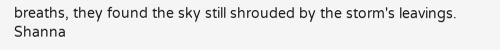breaths, they found the sky still shrouded by the storm's leavings. Shanna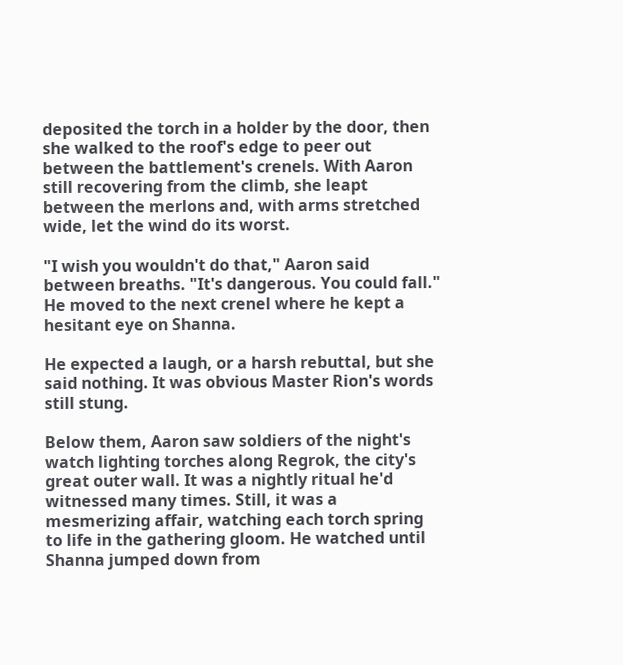deposited the torch in a holder by the door, then she walked to the roof's edge to peer out between the battlement's crenels. With Aaron still recovering from the climb, she leapt between the merlons and, with arms stretched wide, let the wind do its worst.

"I wish you wouldn't do that," Aaron said between breaths. "It's dangerous. You could fall." He moved to the next crenel where he kept a hesitant eye on Shanna.

He expected a laugh, or a harsh rebuttal, but she said nothing. It was obvious Master Rion's words still stung.

Below them, Aaron saw soldiers of the night's watch lighting torches along Regrok, the city's great outer wall. It was a nightly ritual he'd witnessed many times. Still, it was a mesmerizing affair, watching each torch spring to life in the gathering gloom. He watched until Shanna jumped down from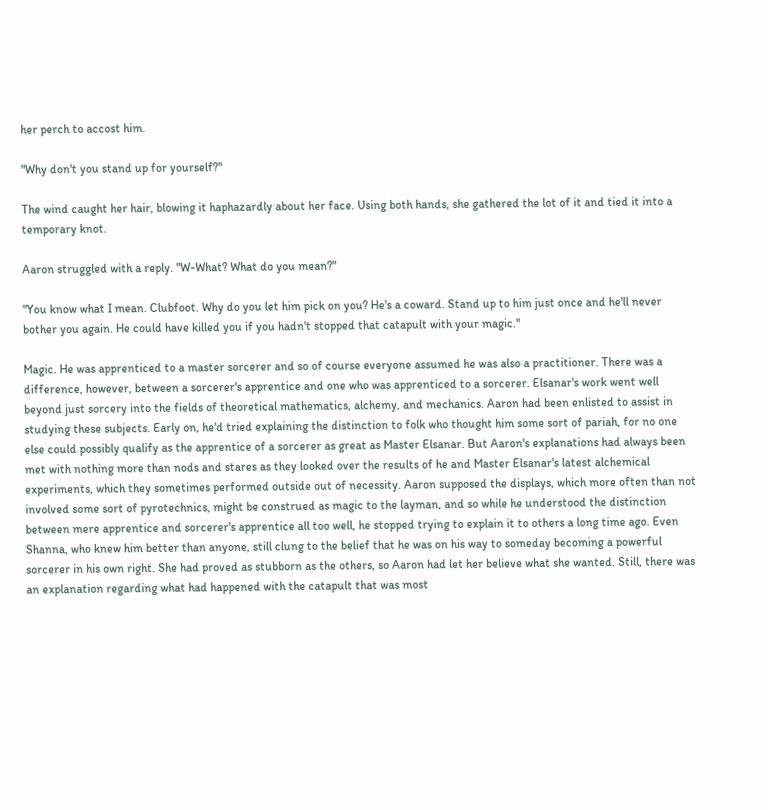her perch to accost him.

"Why don't you stand up for yourself?"

The wind caught her hair, blowing it haphazardly about her face. Using both hands, she gathered the lot of it and tied it into a temporary knot.

Aaron struggled with a reply. "W-What? What do you mean?"

"You know what I mean. Clubfoot. Why do you let him pick on you? He's a coward. Stand up to him just once and he'll never bother you again. He could have killed you if you hadn't stopped that catapult with your magic."

Magic. He was apprenticed to a master sorcerer and so of course everyone assumed he was also a practitioner. There was a difference, however, between a sorcerer's apprentice and one who was apprenticed to a sorcerer. Elsanar's work went well beyond just sorcery into the fields of theoretical mathematics, alchemy, and mechanics. Aaron had been enlisted to assist in studying these subjects. Early on, he'd tried explaining the distinction to folk who thought him some sort of pariah, for no one else could possibly qualify as the apprentice of a sorcerer as great as Master Elsanar. But Aaron's explanations had always been met with nothing more than nods and stares as they looked over the results of he and Master Elsanar's latest alchemical experiments, which they sometimes performed outside out of necessity. Aaron supposed the displays, which more often than not involved some sort of pyrotechnics, might be construed as magic to the layman, and so while he understood the distinction between mere apprentice and sorcerer's apprentice all too well, he stopped trying to explain it to others a long time ago. Even Shanna, who knew him better than anyone, still clung to the belief that he was on his way to someday becoming a powerful sorcerer in his own right. She had proved as stubborn as the others, so Aaron had let her believe what she wanted. Still, there was an explanation regarding what had happened with the catapult that was most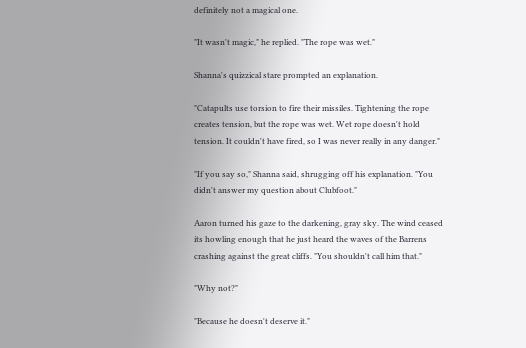definitely not a magical one.

"It wasn't magic," he replied. "The rope was wet."

Shanna's quizzical stare prompted an explanation.

"Catapults use torsion to fire their missiles. Tightening the rope creates tension, but the rope was wet. Wet rope doesn't hold tension. It couldn't have fired, so I was never really in any danger."

"If you say so," Shanna said, shrugging off his explanation. "You didn't answer my question about Clubfoot."

Aaron turned his gaze to the darkening, gray sky. The wind ceased its howling enough that he just heard the waves of the Barrens crashing against the great cliffs. "You shouldn't call him that."

"Why not?"

"Because he doesn't deserve it."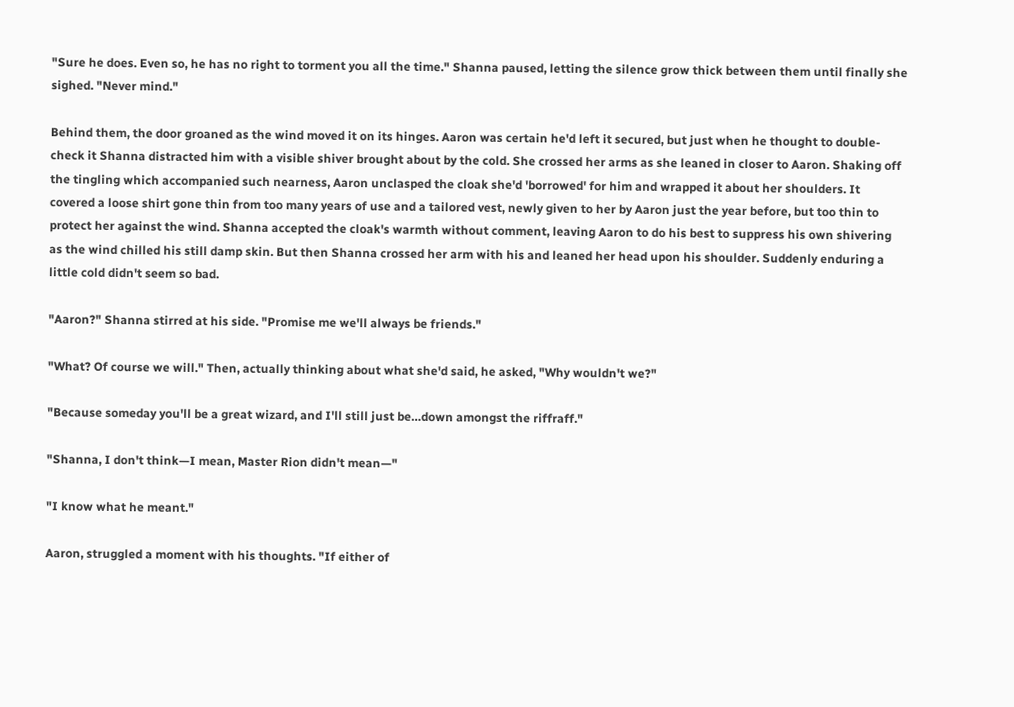"Sure he does. Even so, he has no right to torment you all the time." Shanna paused, letting the silence grow thick between them until finally she sighed. "Never mind."

Behind them, the door groaned as the wind moved it on its hinges. Aaron was certain he'd left it secured, but just when he thought to double-check it Shanna distracted him with a visible shiver brought about by the cold. She crossed her arms as she leaned in closer to Aaron. Shaking off the tingling which accompanied such nearness, Aaron unclasped the cloak she'd 'borrowed' for him and wrapped it about her shoulders. It covered a loose shirt gone thin from too many years of use and a tailored vest, newly given to her by Aaron just the year before, but too thin to protect her against the wind. Shanna accepted the cloak's warmth without comment, leaving Aaron to do his best to suppress his own shivering as the wind chilled his still damp skin. But then Shanna crossed her arm with his and leaned her head upon his shoulder. Suddenly enduring a little cold didn't seem so bad.

"Aaron?" Shanna stirred at his side. "Promise me we'll always be friends."

"What? Of course we will." Then, actually thinking about what she'd said, he asked, "Why wouldn't we?"

"Because someday you'll be a great wizard, and I'll still just be…down amongst the riffraff."

"Shanna, I don't think—I mean, Master Rion didn't mean—"

"I know what he meant."

Aaron, struggled a moment with his thoughts. "If either of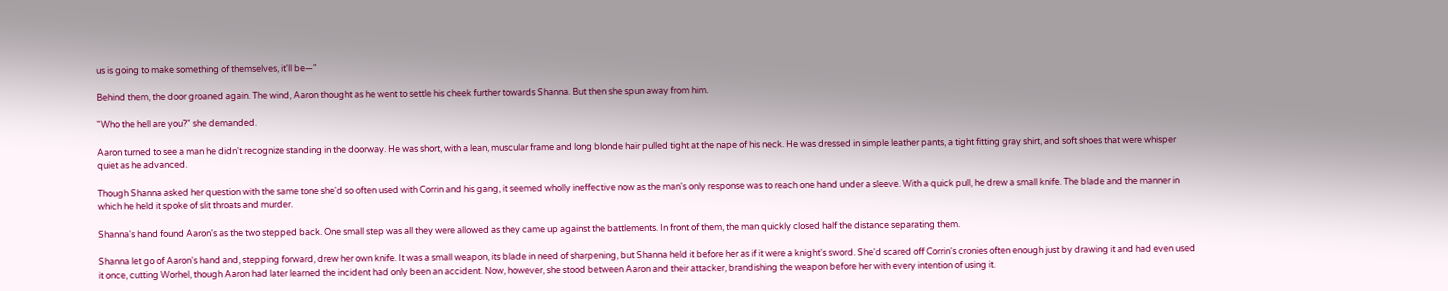us is going to make something of themselves, it'll be—"

Behind them, the door groaned again. The wind, Aaron thought as he went to settle his cheek further towards Shanna. But then she spun away from him.

"Who the hell are you?" she demanded.

Aaron turned to see a man he didn't recognize standing in the doorway. He was short, with a lean, muscular frame and long blonde hair pulled tight at the nape of his neck. He was dressed in simple leather pants, a tight fitting gray shirt, and soft shoes that were whisper quiet as he advanced.

Though Shanna asked her question with the same tone she'd so often used with Corrin and his gang, it seemed wholly ineffective now as the man's only response was to reach one hand under a sleeve. With a quick pull, he drew a small knife. The blade and the manner in which he held it spoke of slit throats and murder.

Shanna's hand found Aaron's as the two stepped back. One small step was all they were allowed as they came up against the battlements. In front of them, the man quickly closed half the distance separating them.

Shanna let go of Aaron's hand and, stepping forward, drew her own knife. It was a small weapon, its blade in need of sharpening, but Shanna held it before her as if it were a knight's sword. She'd scared off Corrin's cronies often enough just by drawing it and had even used it once, cutting Worhel, though Aaron had later learned the incident had only been an accident. Now, however, she stood between Aaron and their attacker, brandishing the weapon before her with every intention of using it.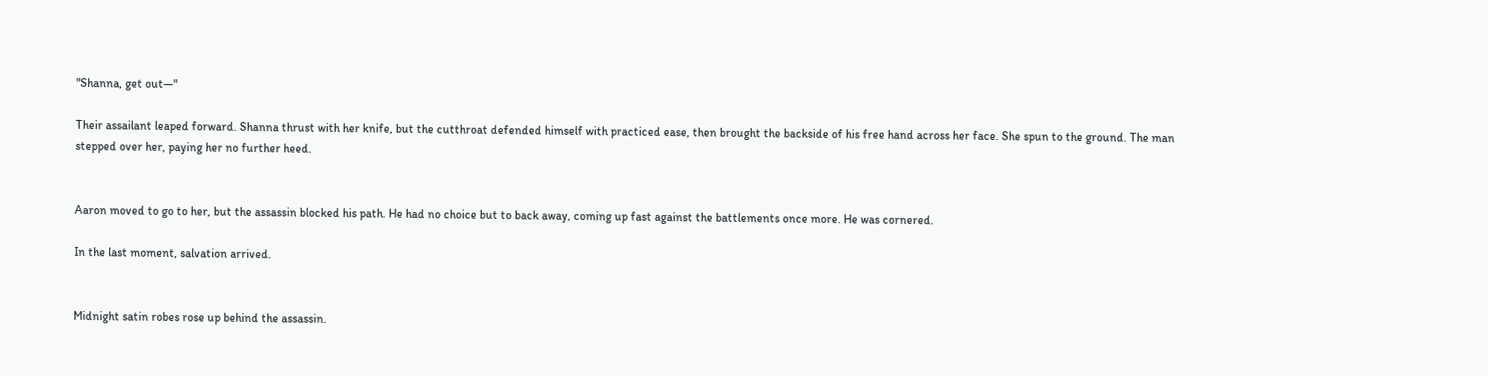"Shanna, get out—"

Their assailant leaped forward. Shanna thrust with her knife, but the cutthroat defended himself with practiced ease, then brought the backside of his free hand across her face. She spun to the ground. The man stepped over her, paying her no further heed.


Aaron moved to go to her, but the assassin blocked his path. He had no choice but to back away, coming up fast against the battlements once more. He was cornered.

In the last moment, salvation arrived.


Midnight satin robes rose up behind the assassin.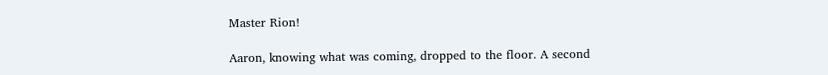Master Rion!

Aaron, knowing what was coming, dropped to the floor. A second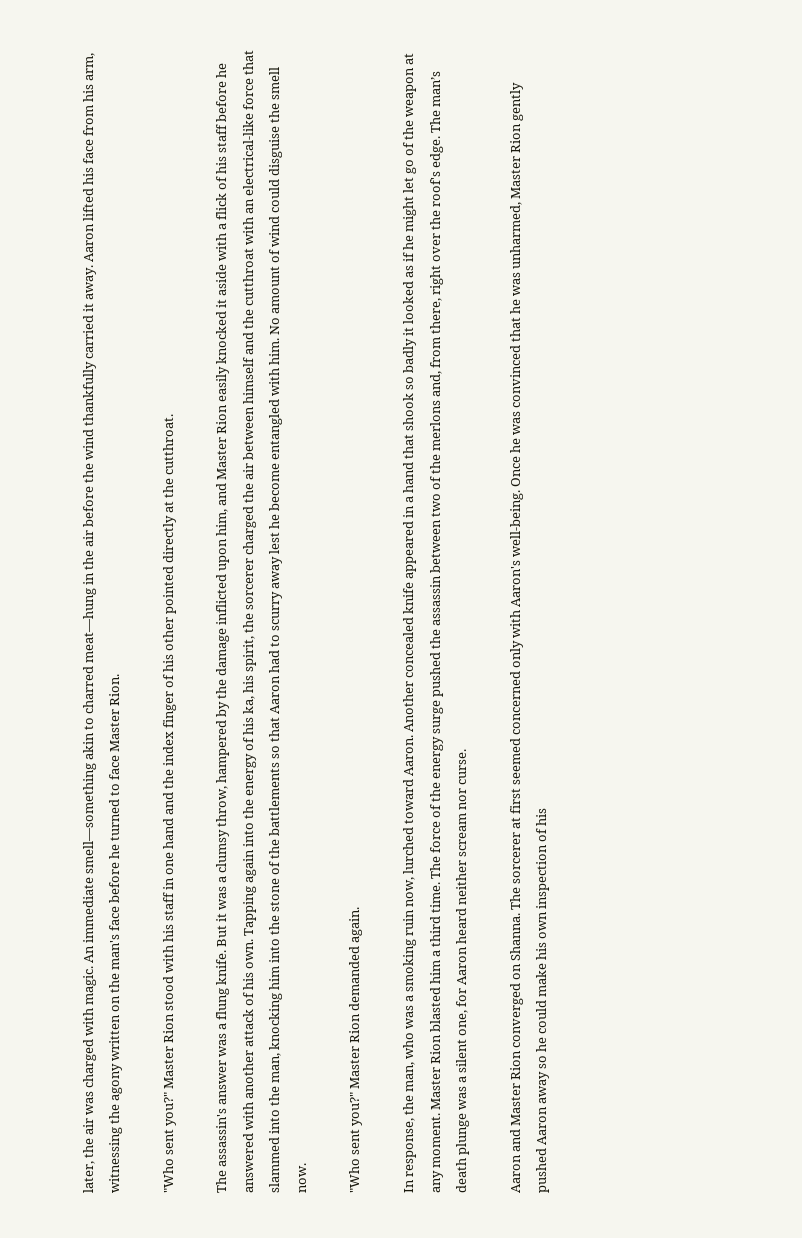later, the air was charged with magic. An immediate smell—something akin to charred meat—hung in the air before the wind thankfully carried it away. Aaron lifted his face from his arm, witnessing the agony written on the man's face before he turned to face Master Rion.

"Who sent you?" Master Rion stood with his staff in one hand and the index finger of his other pointed directly at the cutthroat.

The assassin's answer was a flung knife. But it was a clumsy throw, hampered by the damage inflicted upon him, and Master Rion easily knocked it aside with a flick of his staff before he answered with another attack of his own. Tapping again into the energy of his ka, his spirit, the sorcerer charged the air between himself and the cutthroat with an electrical-like force that slammed into the man, knocking him into the stone of the battlements so that Aaron had to scurry away lest he become entangled with him. No amount of wind could disguise the smell now.

"Who sent you?" Master Rion demanded again.

In response, the man, who was a smoking ruin now, lurched toward Aaron. Another concealed knife appeared in a hand that shook so badly it looked as if he might let go of the weapon at any moment. Master Rion blasted him a third time. The force of the energy surge pushed the assassin between two of the merlons and, from there, right over the roof's edge. The man’s death plunge was a silent one, for Aaron heard neither scream nor curse.

Aaron and Master Rion converged on Shanna. The sorcerer at first seemed concerned only with Aaron's well-being. Once he was convinced that he was unharmed, Master Rion gently pushed Aaron away so he could make his own inspection of his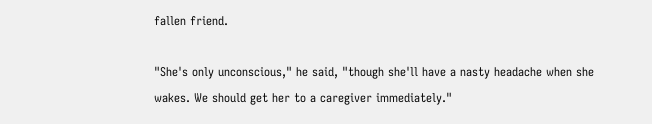fallen friend.

"She's only unconscious," he said, "though she'll have a nasty headache when she wakes. We should get her to a caregiver immediately."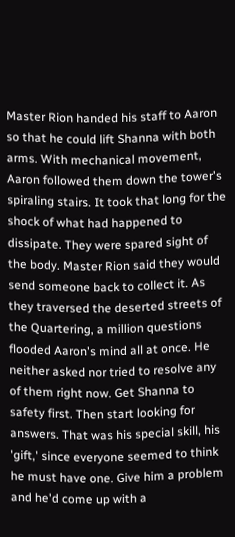Master Rion handed his staff to Aaron so that he could lift Shanna with both arms. With mechanical movement, Aaron followed them down the tower's spiraling stairs. It took that long for the shock of what had happened to dissipate. They were spared sight of the body. Master Rion said they would send someone back to collect it. As they traversed the deserted streets of the Quartering, a million questions flooded Aaron's mind all at once. He neither asked nor tried to resolve any of them right now. Get Shanna to safety first. Then start looking for answers. That was his special skill, his 'gift,' since everyone seemed to think he must have one. Give him a problem and he'd come up with a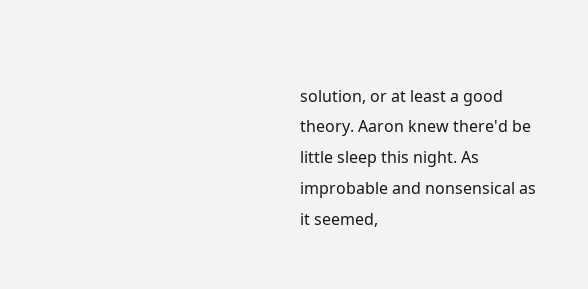solution, or at least a good theory. Aaron knew there'd be little sleep this night. As improbable and nonsensical as it seemed,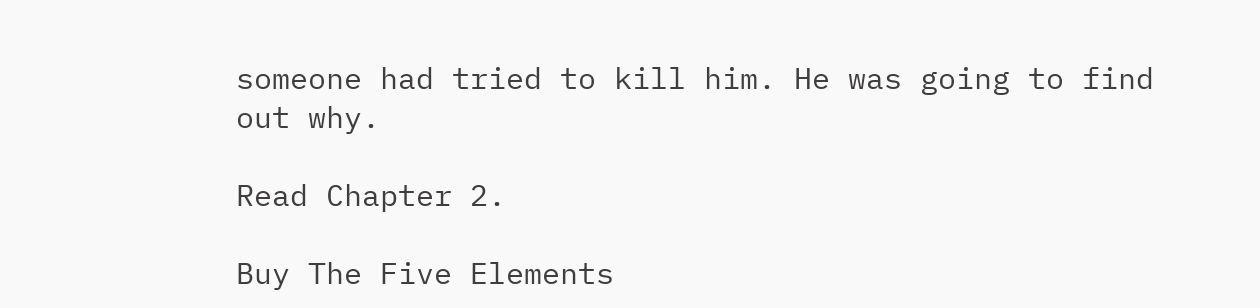someone had tried to kill him. He was going to find out why.

Read Chapter 2.

Buy The Five Elements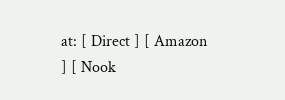at: [ Direct ] [ Amazon ] [ Nook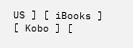US ] [ iBooks ] [ Kobo ] [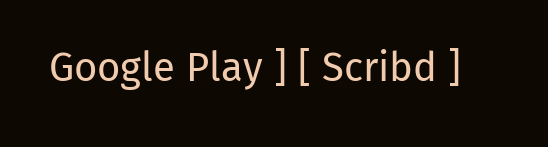Google Play ] [ Scribd ]